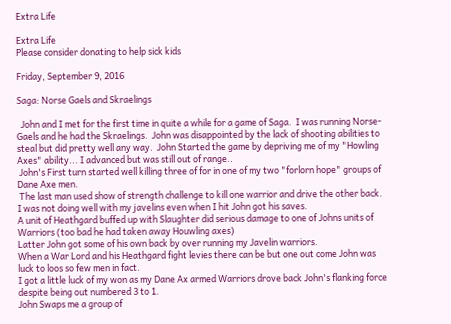Extra Life

Extra Life
Please consider donating to help sick kids

Friday, September 9, 2016

Saga: Norse Gaels and Skraelings

  John and I met for the first time in quite a while for a game of Saga.  I was running Norse-Gaels and he had the Skraelings.  John was disappointed by the lack of shooting abilities to steal but did pretty well any way.  John Started the game by depriving me of my "Howling Axes" ability... I advanced but was still out of range..
 John's First turn started well killing three of for in one of my two "forlorn hope" groups of Dane Axe men.
 The last man used show of strength challenge to kill one warrior and drive the other back.
I was not doing well with my javelins even when I hit John got his saves.
A unit of Heathgard buffed up with Slaughter did serious damage to one of Johns units of Warriors (too bad he had taken away Houwling axes)
Latter John got some of his own back by over running my Javelin warriors.
When a War Lord and his Heathgard fight levies there can be but one out come John was luck to loos so few men in fact.
I got a little luck of my won as my Dane Ax armed Warriors drove back John's flanking force  despite being out numbered 3 to 1.
John Swaps me a group of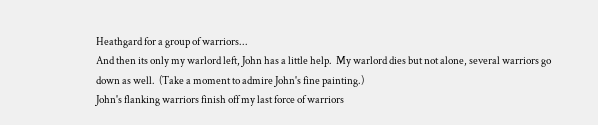Heathgard for a group of warriors...
And then its only my warlord left, John has a little help.  My warlord dies but not alone, several warriors go down as well.  (Take a moment to admire John's fine painting.)
John's flanking warriors finish off my last force of warriors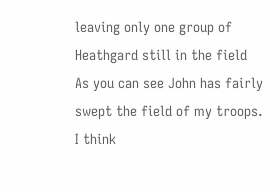leaving only one group of Heathgard still in the field
As you can see John has fairly swept the field of my troops.  I think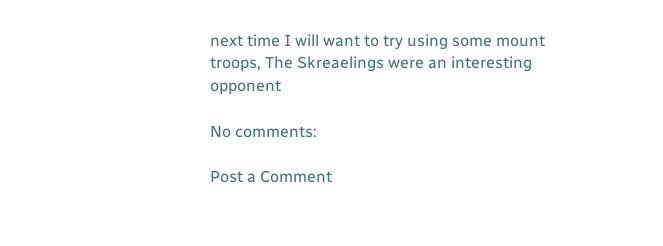next time I will want to try using some mount troops, The Skreaelings were an interesting opponent

No comments:

Post a Comment